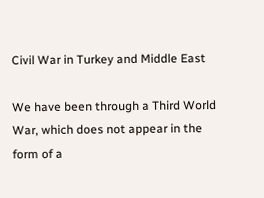Civil War in Turkey and Middle East

We have been through a Third World War, which does not appear in the form of a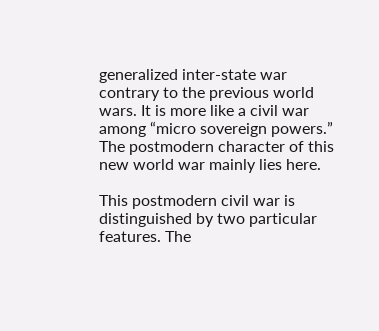generalized inter-state war contrary to the previous world wars. It is more like a civil war among “micro sovereign powers.” The postmodern character of this new world war mainly lies here.

This postmodern civil war is distinguished by two particular features. The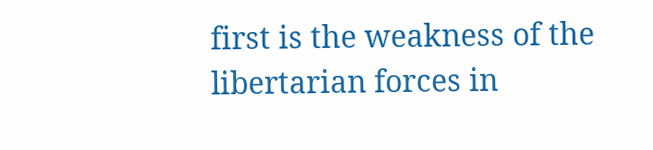first is the weakness of the libertarian forces in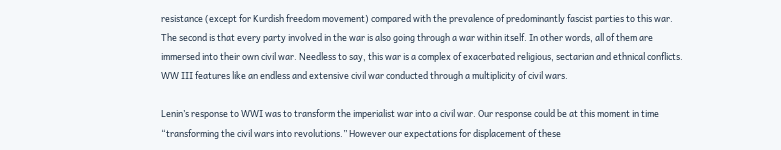resistance (except for Kurdish freedom movement) compared with the prevalence of predominantly fascist parties to this war. The second is that every party involved in the war is also going through a war within itself. In other words, all of them are immersed into their own civil war. Needless to say, this war is a complex of exacerbated religious, sectarian and ethnical conflicts. WW III features like an endless and extensive civil war conducted through a multiplicity of civil wars.

Lenin’s response to WWI was to transform the imperialist war into a civil war. Our response could be at this moment in time “transforming the civil wars into revolutions.” However our expectations for displacement of these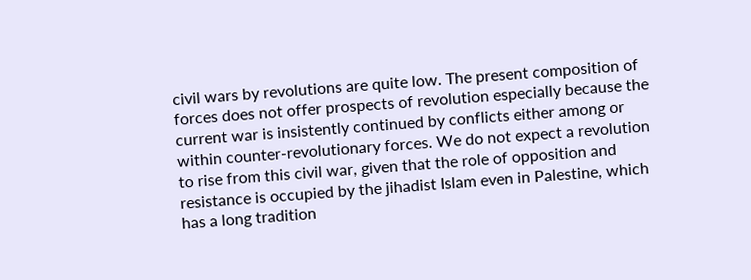civil wars by revolutions are quite low. The present composition of forces does not offer prospects of revolution especially because the current war is insistently continued by conflicts either among or within counter-revolutionary forces. We do not expect a revolution to rise from this civil war, given that the role of opposition and resistance is occupied by the jihadist Islam even in Palestine, which has a long tradition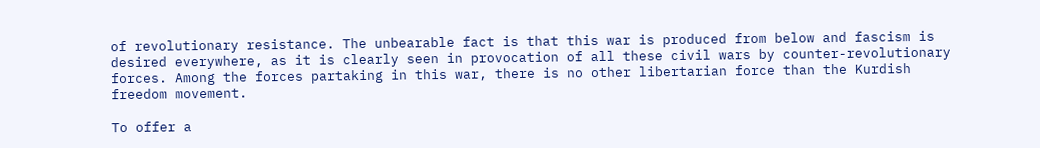of revolutionary resistance. The unbearable fact is that this war is produced from below and fascism is desired everywhere, as it is clearly seen in provocation of all these civil wars by counter-revolutionary forces. Among the forces partaking in this war, there is no other libertarian force than the Kurdish freedom movement.

To offer a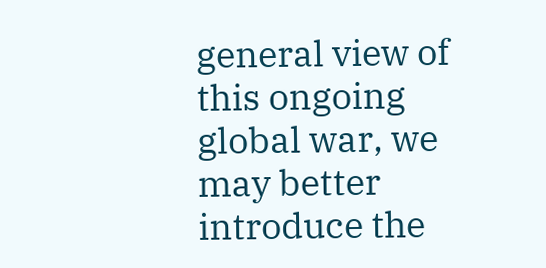general view of this ongoing global war, we may better introduce the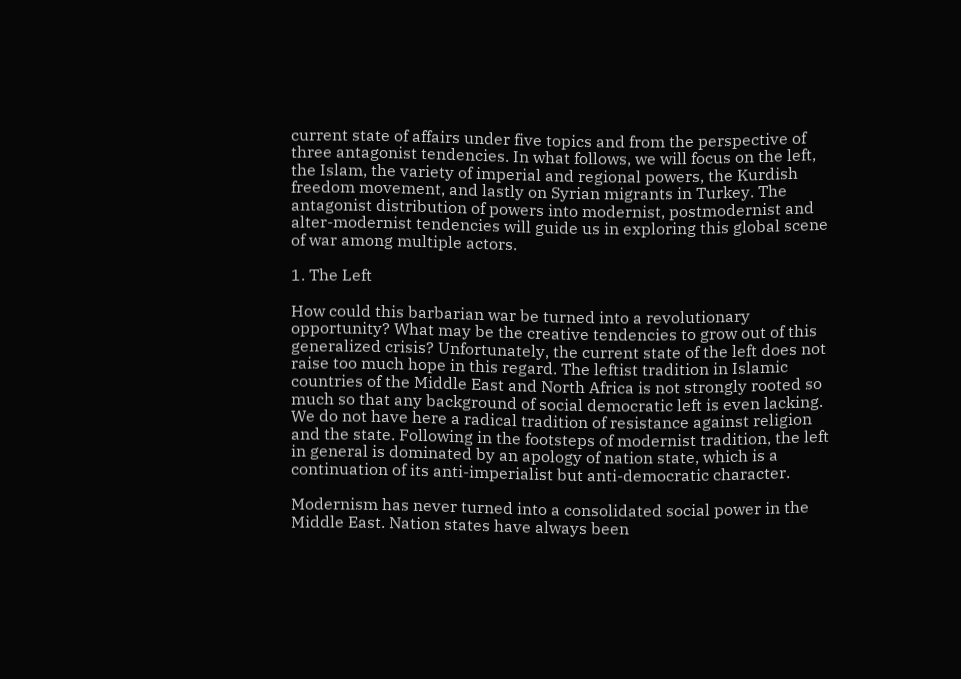current state of affairs under five topics and from the perspective of three antagonist tendencies. In what follows, we will focus on the left, the Islam, the variety of imperial and regional powers, the Kurdish freedom movement, and lastly on Syrian migrants in Turkey. The antagonist distribution of powers into modernist, postmodernist and alter-modernist tendencies will guide us in exploring this global scene of war among multiple actors.

1. The Left

How could this barbarian war be turned into a revolutionary opportunity? What may be the creative tendencies to grow out of this generalized crisis? Unfortunately, the current state of the left does not raise too much hope in this regard. The leftist tradition in Islamic countries of the Middle East and North Africa is not strongly rooted so much so that any background of social democratic left is even lacking. We do not have here a radical tradition of resistance against religion and the state. Following in the footsteps of modernist tradition, the left in general is dominated by an apology of nation state, which is a continuation of its anti-imperialist but anti-democratic character.

Modernism has never turned into a consolidated social power in the Middle East. Nation states have always been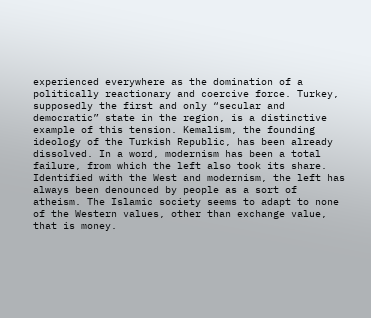experienced everywhere as the domination of a politically reactionary and coercive force. Turkey, supposedly the first and only “secular and democratic” state in the region, is a distinctive example of this tension. Kemalism, the founding ideology of the Turkish Republic, has been already dissolved. In a word, modernism has been a total failure, from which the left also took its share. Identified with the West and modernism, the left has always been denounced by people as a sort of atheism. The Islamic society seems to adapt to none of the Western values, other than exchange value, that is money.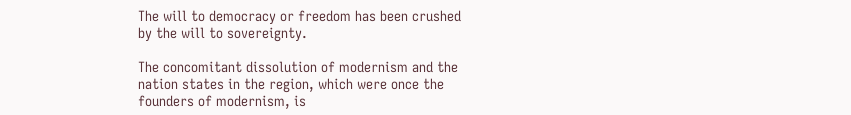The will to democracy or freedom has been crushed by the will to sovereignty.

The concomitant dissolution of modernism and the nation states in the region, which were once the founders of modernism, is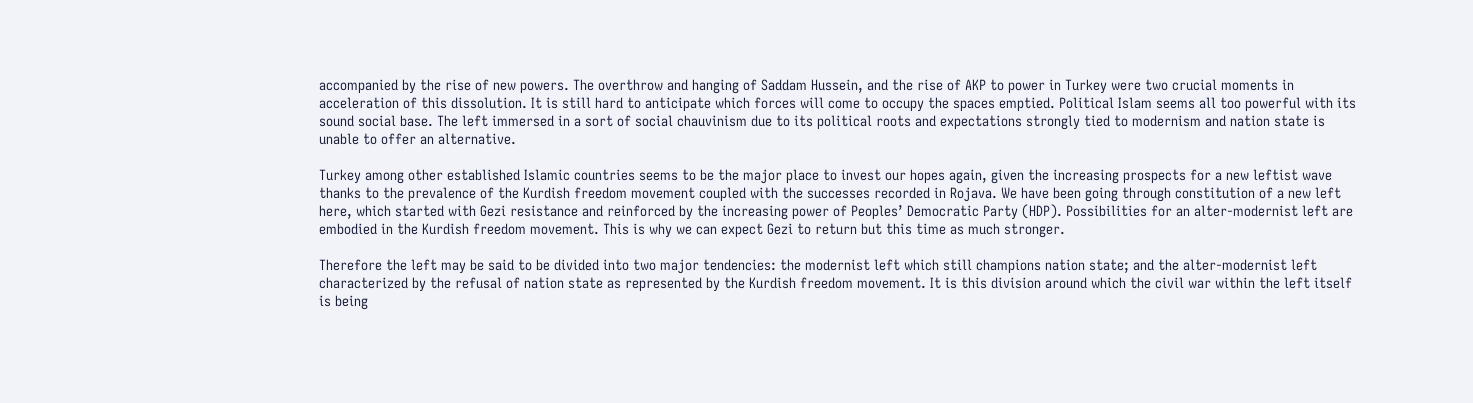accompanied by the rise of new powers. The overthrow and hanging of Saddam Hussein, and the rise of AKP to power in Turkey were two crucial moments in acceleration of this dissolution. It is still hard to anticipate which forces will come to occupy the spaces emptied. Political Islam seems all too powerful with its sound social base. The left immersed in a sort of social chauvinism due to its political roots and expectations strongly tied to modernism and nation state is unable to offer an alternative.

Turkey among other established Islamic countries seems to be the major place to invest our hopes again, given the increasing prospects for a new leftist wave thanks to the prevalence of the Kurdish freedom movement coupled with the successes recorded in Rojava. We have been going through constitution of a new left here, which started with Gezi resistance and reinforced by the increasing power of Peoples’ Democratic Party (HDP). Possibilities for an alter-modernist left are embodied in the Kurdish freedom movement. This is why we can expect Gezi to return but this time as much stronger.

Therefore the left may be said to be divided into two major tendencies: the modernist left which still champions nation state; and the alter-modernist left characterized by the refusal of nation state as represented by the Kurdish freedom movement. It is this division around which the civil war within the left itself is being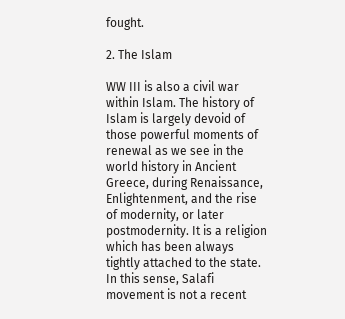fought.

2. The Islam

WW III is also a civil war within Islam. The history of Islam is largely devoid of those powerful moments of renewal as we see in the world history in Ancient Greece, during Renaissance, Enlightenment, and the rise of modernity, or later postmodernity. It is a religion which has been always tightly attached to the state. In this sense, Salafi movement is not a recent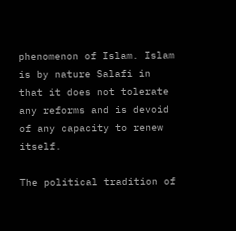phenomenon of Islam. Islam is by nature Salafi in that it does not tolerate any reforms and is devoid of any capacity to renew itself.

The political tradition of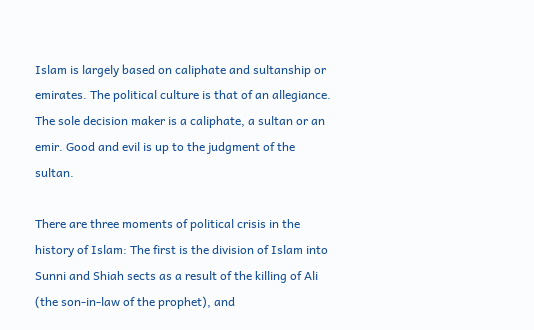Islam is largely based on caliphate and sultanship or emirates. The political culture is that of an allegiance. The sole decision maker is a caliphate, a sultan or an emir. Good and evil is up to the judgment of the sultan.

There are three moments of political crisis in the history of Islam: The first is the division of Islam into Sunni and Shiah sects as a result of the killing of Ali (the son-in-law of the prophet), and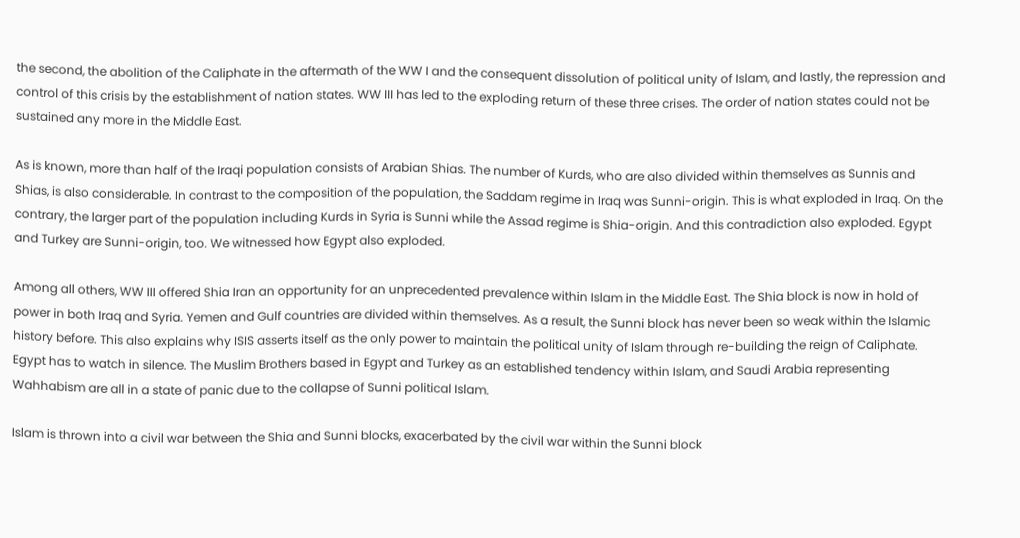the second, the abolition of the Caliphate in the aftermath of the WW I and the consequent dissolution of political unity of Islam, and lastly, the repression and control of this crisis by the establishment of nation states. WW III has led to the exploding return of these three crises. The order of nation states could not be sustained any more in the Middle East.

As is known, more than half of the Iraqi population consists of Arabian Shias. The number of Kurds, who are also divided within themselves as Sunnis and Shias, is also considerable. In contrast to the composition of the population, the Saddam regime in Iraq was Sunni-origin. This is what exploded in Iraq. On the contrary, the larger part of the population including Kurds in Syria is Sunni while the Assad regime is Shia-origin. And this contradiction also exploded. Egypt and Turkey are Sunni-origin, too. We witnessed how Egypt also exploded.

Among all others, WW III offered Shia Iran an opportunity for an unprecedented prevalence within Islam in the Middle East. The Shia block is now in hold of power in both Iraq and Syria. Yemen and Gulf countries are divided within themselves. As a result, the Sunni block has never been so weak within the Islamic history before. This also explains why ISIS asserts itself as the only power to maintain the political unity of Islam through re-building the reign of Caliphate. Egypt has to watch in silence. The Muslim Brothers based in Egypt and Turkey as an established tendency within Islam, and Saudi Arabia representing Wahhabism are all in a state of panic due to the collapse of Sunni political Islam.

Islam is thrown into a civil war between the Shia and Sunni blocks, exacerbated by the civil war within the Sunni block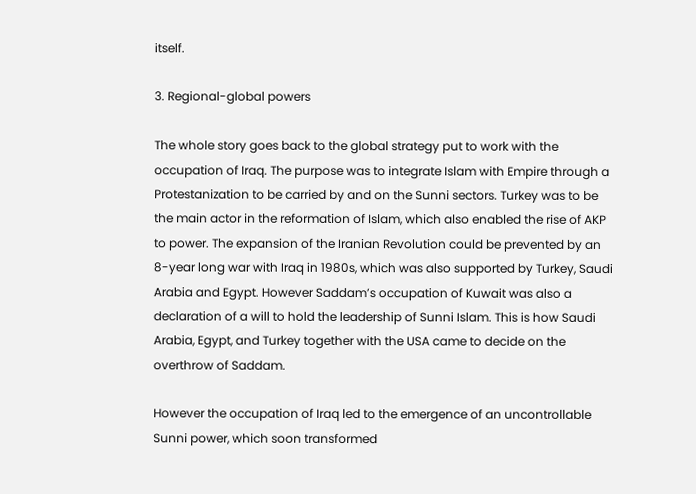itself.

3. Regional-global powers

The whole story goes back to the global strategy put to work with the occupation of Iraq. The purpose was to integrate Islam with Empire through a Protestanization to be carried by and on the Sunni sectors. Turkey was to be the main actor in the reformation of Islam, which also enabled the rise of AKP to power. The expansion of the Iranian Revolution could be prevented by an 8-year long war with Iraq in 1980s, which was also supported by Turkey, Saudi Arabia and Egypt. However Saddam’s occupation of Kuwait was also a declaration of a will to hold the leadership of Sunni Islam. This is how Saudi Arabia, Egypt, and Turkey together with the USA came to decide on the overthrow of Saddam.

However the occupation of Iraq led to the emergence of an uncontrollable Sunni power, which soon transformed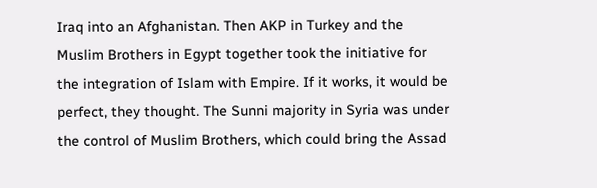Iraq into an Afghanistan. Then AKP in Turkey and the Muslim Brothers in Egypt together took the initiative for the integration of Islam with Empire. If it works, it would be perfect, they thought. The Sunni majority in Syria was under the control of Muslim Brothers, which could bring the Assad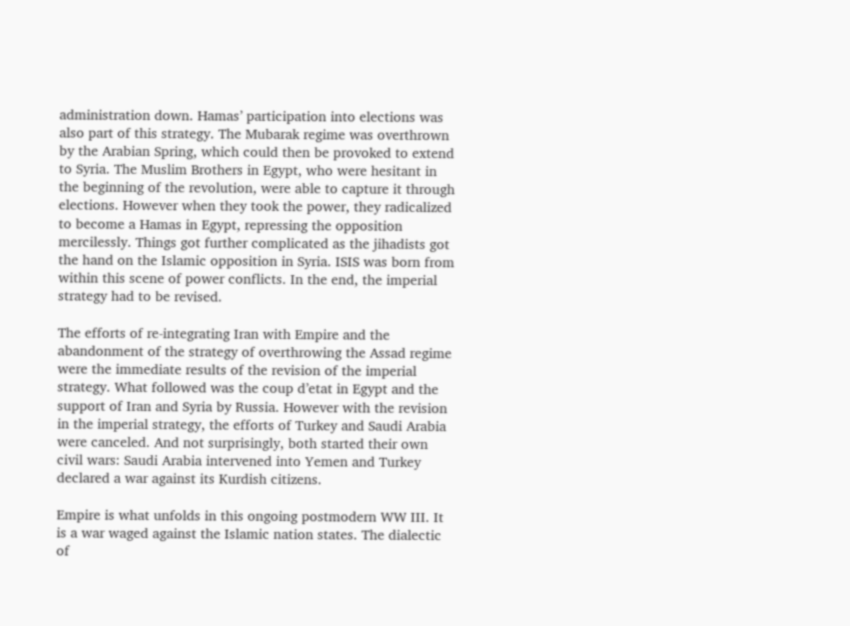administration down. Hamas’ participation into elections was also part of this strategy. The Mubarak regime was overthrown by the Arabian Spring, which could then be provoked to extend to Syria. The Muslim Brothers in Egypt, who were hesitant in the beginning of the revolution, were able to capture it through elections. However when they took the power, they radicalized to become a Hamas in Egypt, repressing the opposition mercilessly. Things got further complicated as the jihadists got the hand on the Islamic opposition in Syria. ISIS was born from within this scene of power conflicts. In the end, the imperial strategy had to be revised.

The efforts of re-integrating Iran with Empire and the abandonment of the strategy of overthrowing the Assad regime were the immediate results of the revision of the imperial strategy. What followed was the coup d’etat in Egypt and the support of Iran and Syria by Russia. However with the revision in the imperial strategy, the efforts of Turkey and Saudi Arabia were canceled. And not surprisingly, both started their own civil wars: Saudi Arabia intervened into Yemen and Turkey declared a war against its Kurdish citizens.

Empire is what unfolds in this ongoing postmodern WW III. It is a war waged against the Islamic nation states. The dialectic of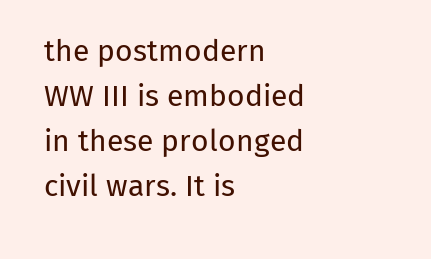the postmodern WW III is embodied in these prolonged civil wars. It is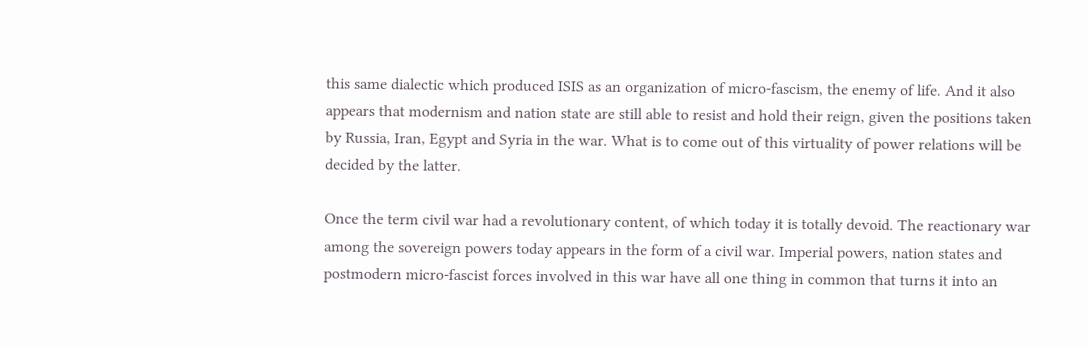this same dialectic which produced ISIS as an organization of micro-fascism, the enemy of life. And it also appears that modernism and nation state are still able to resist and hold their reign, given the positions taken by Russia, Iran, Egypt and Syria in the war. What is to come out of this virtuality of power relations will be decided by the latter.

Once the term civil war had a revolutionary content, of which today it is totally devoid. The reactionary war among the sovereign powers today appears in the form of a civil war. Imperial powers, nation states and postmodern micro-fascist forces involved in this war have all one thing in common that turns it into an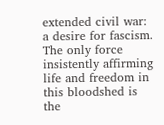extended civil war: a desire for fascism. The only force insistently affirming life and freedom in this bloodshed is the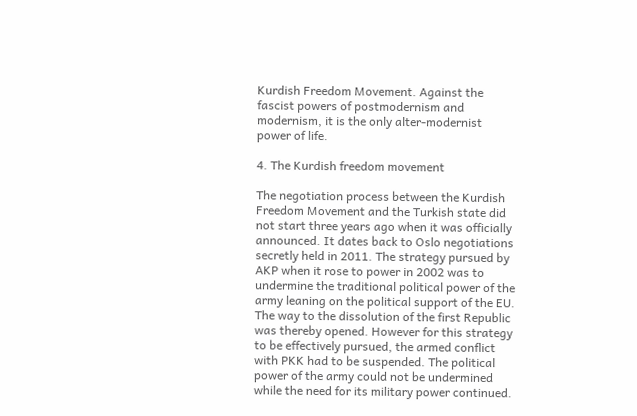Kurdish Freedom Movement. Against the fascist powers of postmodernism and modernism, it is the only alter-modernist power of life.

4. The Kurdish freedom movement

The negotiation process between the Kurdish Freedom Movement and the Turkish state did not start three years ago when it was officially announced. It dates back to Oslo negotiations secretly held in 2011. The strategy pursued by AKP when it rose to power in 2002 was to undermine the traditional political power of the army leaning on the political support of the EU. The way to the dissolution of the first Republic was thereby opened. However for this strategy to be effectively pursued, the armed conflict with PKK had to be suspended. The political power of the army could not be undermined while the need for its military power continued.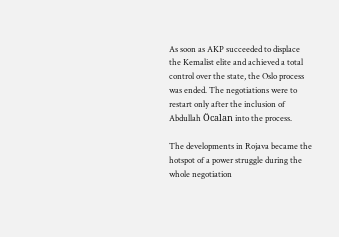As soon as AKP succeeded to displace the Kemalist elite and achieved a total control over the state, the Oslo process was ended. The negotiations were to restart only after the inclusion of Abdullah Öcalan into the process.

The developments in Rojava became the hotspot of a power struggle during the whole negotiation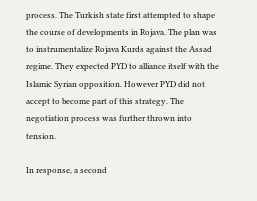process. The Turkish state first attempted to shape the course of developments in Rojava. The plan was to instrumentalize Rojava Kurds against the Assad regime. They expected PYD to alliance itself with the Islamic Syrian opposition. However PYD did not accept to become part of this strategy. The negotiation process was further thrown into tension.

In response, a second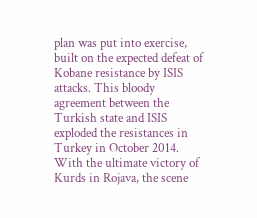plan was put into exercise, built on the expected defeat of Kobane resistance by ISIS attacks. This bloody agreement between the Turkish state and ISIS exploded the resistances in Turkey in October 2014. With the ultimate victory of Kurds in Rojava, the scene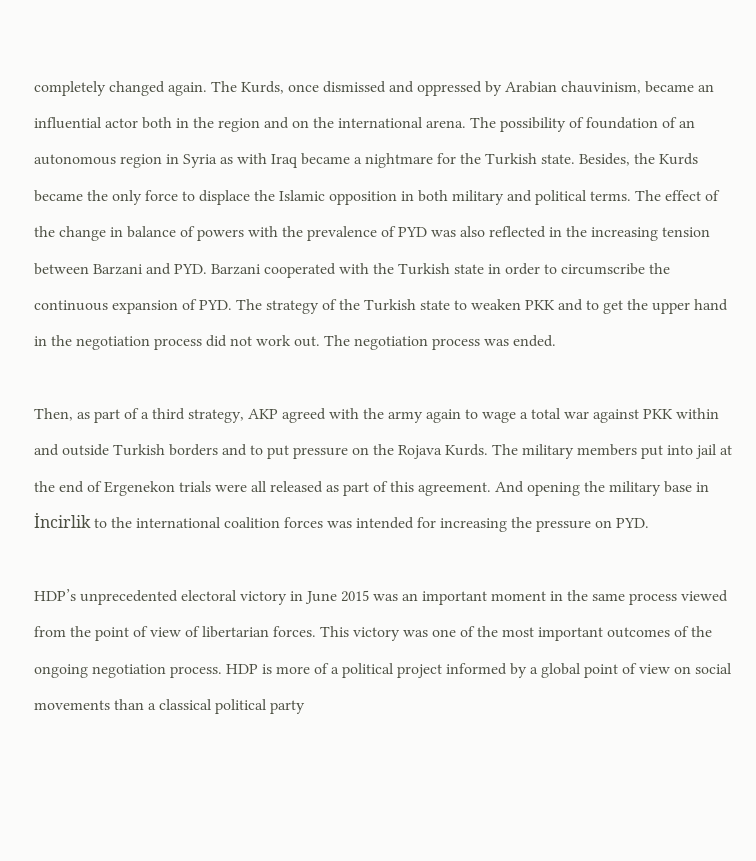completely changed again. The Kurds, once dismissed and oppressed by Arabian chauvinism, became an influential actor both in the region and on the international arena. The possibility of foundation of an autonomous region in Syria as with Iraq became a nightmare for the Turkish state. Besides, the Kurds became the only force to displace the Islamic opposition in both military and political terms. The effect of the change in balance of powers with the prevalence of PYD was also reflected in the increasing tension between Barzani and PYD. Barzani cooperated with the Turkish state in order to circumscribe the continuous expansion of PYD. The strategy of the Turkish state to weaken PKK and to get the upper hand in the negotiation process did not work out. The negotiation process was ended.

Then, as part of a third strategy, AKP agreed with the army again to wage a total war against PKK within and outside Turkish borders and to put pressure on the Rojava Kurds. The military members put into jail at the end of Ergenekon trials were all released as part of this agreement. And opening the military base in İncirlik to the international coalition forces was intended for increasing the pressure on PYD.

HDP’s unprecedented electoral victory in June 2015 was an important moment in the same process viewed from the point of view of libertarian forces. This victory was one of the most important outcomes of the ongoing negotiation process. HDP is more of a political project informed by a global point of view on social movements than a classical political party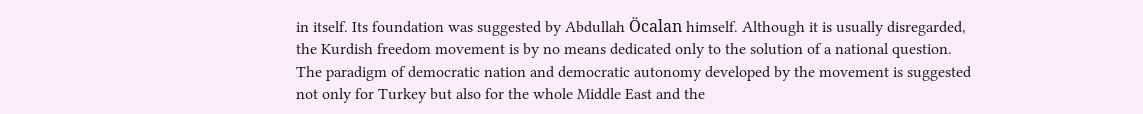in itself. Its foundation was suggested by Abdullah Öcalan himself. Although it is usually disregarded, the Kurdish freedom movement is by no means dedicated only to the solution of a national question. The paradigm of democratic nation and democratic autonomy developed by the movement is suggested not only for Turkey but also for the whole Middle East and the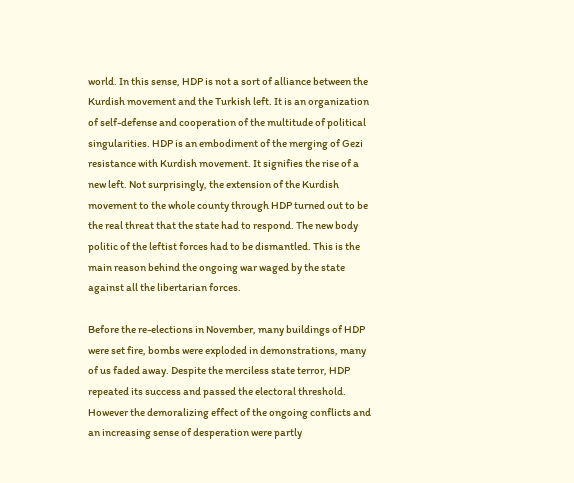world. In this sense, HDP is not a sort of alliance between the Kurdish movement and the Turkish left. It is an organization of self-defense and cooperation of the multitude of political singularities. HDP is an embodiment of the merging of Gezi resistance with Kurdish movement. It signifies the rise of a new left. Not surprisingly, the extension of the Kurdish movement to the whole county through HDP turned out to be the real threat that the state had to respond. The new body politic of the leftist forces had to be dismantled. This is the main reason behind the ongoing war waged by the state against all the libertarian forces.

Before the re-elections in November, many buildings of HDP were set fire, bombs were exploded in demonstrations, many of us faded away. Despite the merciless state terror, HDP repeated its success and passed the electoral threshold. However the demoralizing effect of the ongoing conflicts and an increasing sense of desperation were partly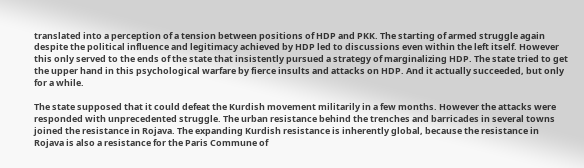translated into a perception of a tension between positions of HDP and PKK. The starting of armed struggle again despite the political influence and legitimacy achieved by HDP led to discussions even within the left itself. However this only served to the ends of the state that insistently pursued a strategy of marginalizing HDP. The state tried to get the upper hand in this psychological warfare by fierce insults and attacks on HDP. And it actually succeeded, but only for a while.

The state supposed that it could defeat the Kurdish movement militarily in a few months. However the attacks were responded with unprecedented struggle. The urban resistance behind the trenches and barricades in several towns joined the resistance in Rojava. The expanding Kurdish resistance is inherently global, because the resistance in Rojava is also a resistance for the Paris Commune of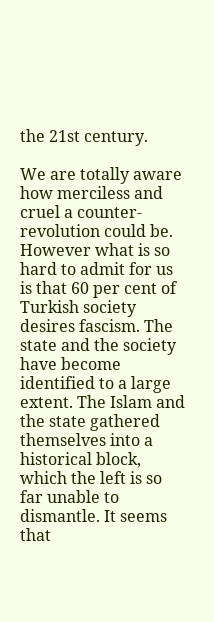the 21st century.

We are totally aware how merciless and cruel a counter-revolution could be. However what is so hard to admit for us is that 60 per cent of Turkish society desires fascism. The state and the society have become identified to a large extent. The Islam and the state gathered themselves into a historical block, which the left is so far unable to dismantle. It seems that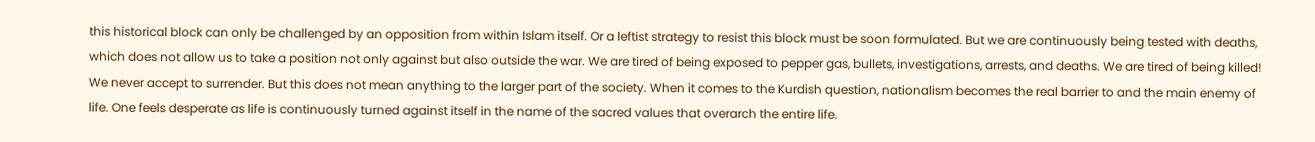this historical block can only be challenged by an opposition from within Islam itself. Or a leftist strategy to resist this block must be soon formulated. But we are continuously being tested with deaths, which does not allow us to take a position not only against but also outside the war. We are tired of being exposed to pepper gas, bullets, investigations, arrests, and deaths. We are tired of being killed! We never accept to surrender. But this does not mean anything to the larger part of the society. When it comes to the Kurdish question, nationalism becomes the real barrier to and the main enemy of life. One feels desperate as life is continuously turned against itself in the name of the sacred values that overarch the entire life.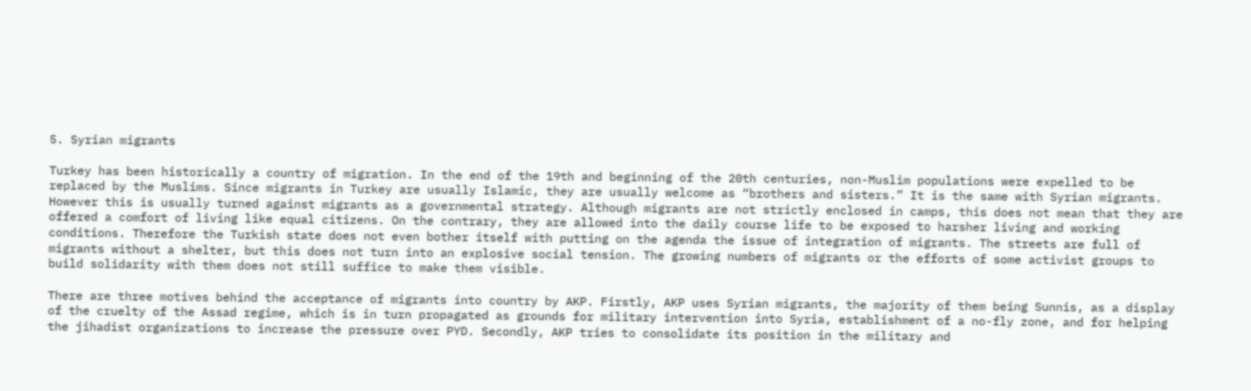5. Syrian migrants

Turkey has been historically a country of migration. In the end of the 19th and beginning of the 20th centuries, non-Muslim populations were expelled to be replaced by the Muslims. Since migrants in Turkey are usually Islamic, they are usually welcome as “brothers and sisters.” It is the same with Syrian migrants. However this is usually turned against migrants as a governmental strategy. Although migrants are not strictly enclosed in camps, this does not mean that they are offered a comfort of living like equal citizens. On the contrary, they are allowed into the daily course life to be exposed to harsher living and working conditions. Therefore the Turkish state does not even bother itself with putting on the agenda the issue of integration of migrants. The streets are full of migrants without a shelter, but this does not turn into an explosive social tension. The growing numbers of migrants or the efforts of some activist groups to build solidarity with them does not still suffice to make them visible.

There are three motives behind the acceptance of migrants into country by AKP. Firstly, AKP uses Syrian migrants, the majority of them being Sunnis, as a display of the cruelty of the Assad regime, which is in turn propagated as grounds for military intervention into Syria, establishment of a no-fly zone, and for helping the jihadist organizations to increase the pressure over PYD. Secondly, AKP tries to consolidate its position in the military and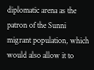diplomatic arena as the patron of the Sunni migrant population, which would also allow it to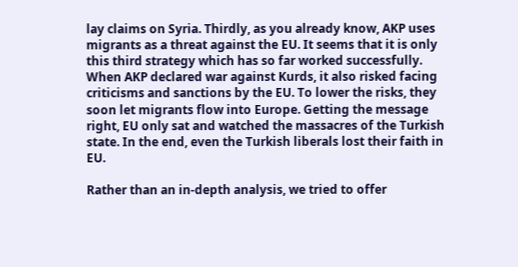lay claims on Syria. Thirdly, as you already know, AKP uses migrants as a threat against the EU. It seems that it is only this third strategy which has so far worked successfully. When AKP declared war against Kurds, it also risked facing criticisms and sanctions by the EU. To lower the risks, they soon let migrants flow into Europe. Getting the message right, EU only sat and watched the massacres of the Turkish state. In the end, even the Turkish liberals lost their faith in EU.

Rather than an in-depth analysis, we tried to offer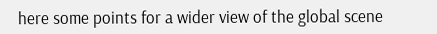here some points for a wider view of the global scene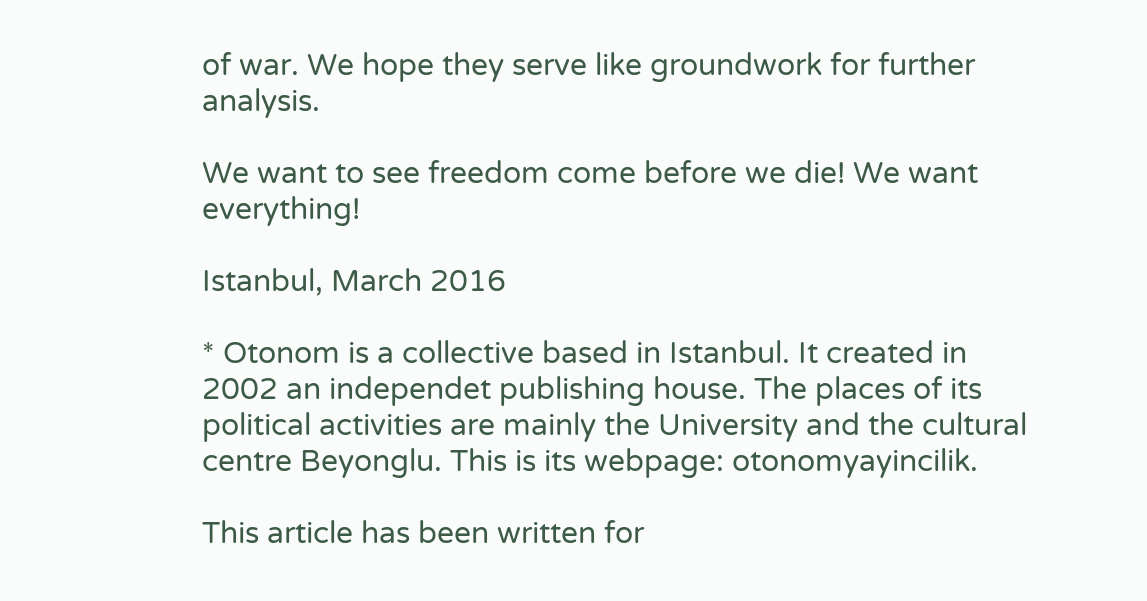of war. We hope they serve like groundwork for further analysis.

We want to see freedom come before we die! We want everything!

Istanbul, March 2016

* Otonom is a collective based in Istanbul. It created in 2002 an independet publishing house. The places of its political activities are mainly the University and the cultural centre Beyonglu. This is its webpage: otonomyayincilik.

This article has been written for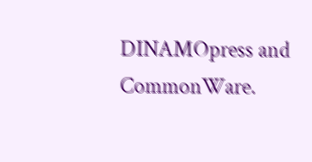DINAMOpress and CommonWare.